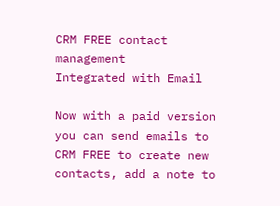CRM FREE contact management
Integrated with Email

Now with a paid version you can send emails to CRM FREE to create new contacts, add a note to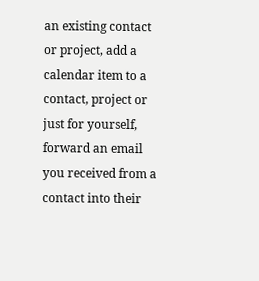an existing contact or project, add a calendar item to a contact, project or just for yourself, forward an email you received from a contact into their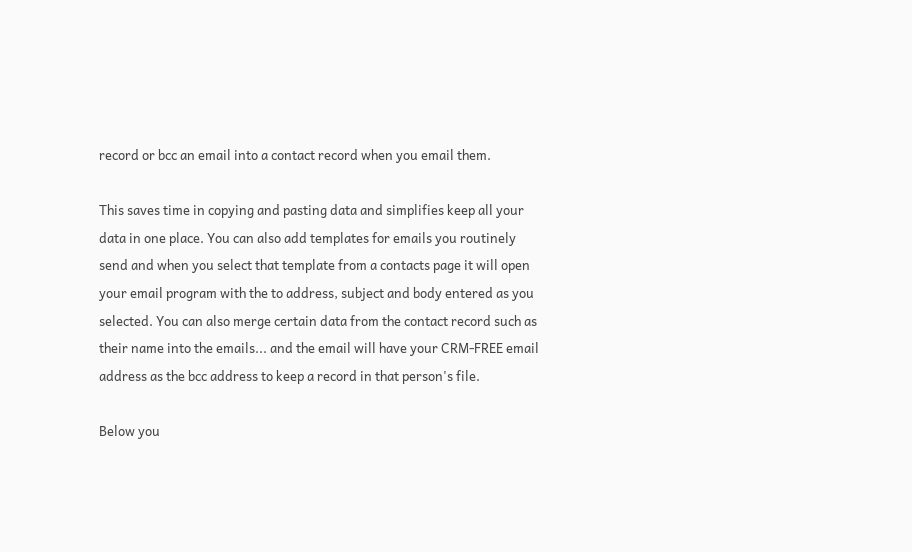record or bcc an email into a contact record when you email them.

This saves time in copying and pasting data and simplifies keep all your data in one place. You can also add templates for emails you routinely send and when you select that template from a contacts page it will open your email program with the to address, subject and body entered as you selected. You can also merge certain data from the contact record such as their name into the emails... and the email will have your CRM-FREE email address as the bcc address to keep a record in that person's file.

Below you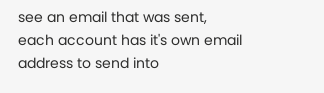see an email that was sent, each account has it's own email address to send into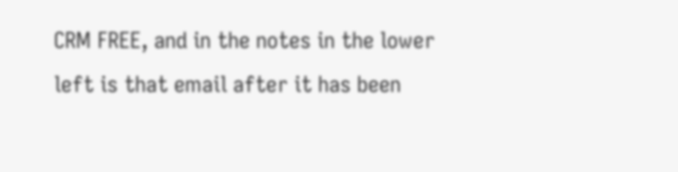CRM FREE, and in the notes in the lower left is that email after it has been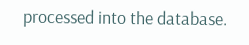processed into the database.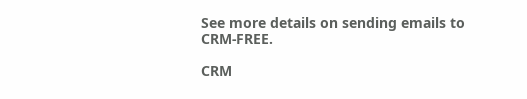See more details on sending emails to CRM-FREE.

CRM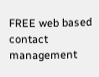FREE web based contact management